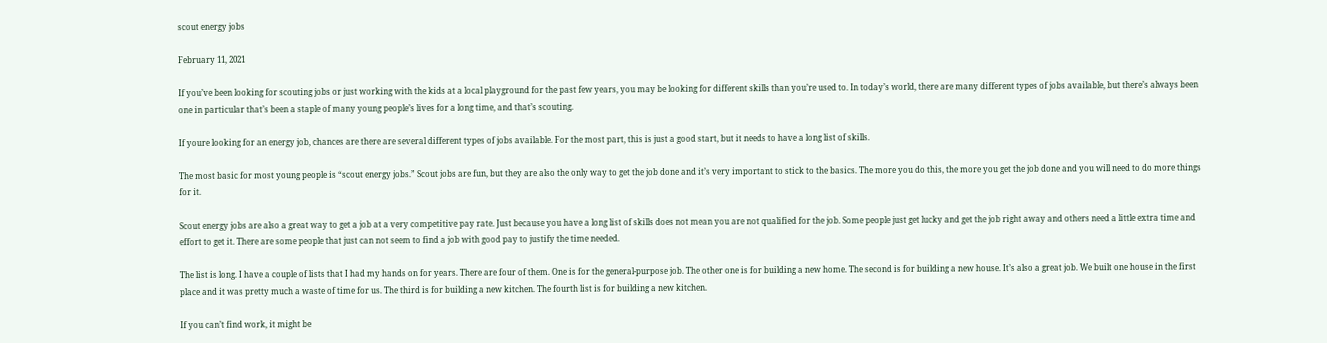scout energy jobs

February 11, 2021

If you’ve been looking for scouting jobs or just working with the kids at a local playground for the past few years, you may be looking for different skills than you’re used to. In today’s world, there are many different types of jobs available, but there’s always been one in particular that’s been a staple of many young people’s lives for a long time, and that’s scouting.

If youre looking for an energy job, chances are there are several different types of jobs available. For the most part, this is just a good start, but it needs to have a long list of skills.

The most basic for most young people is “scout energy jobs.” Scout jobs are fun, but they are also the only way to get the job done and it’s very important to stick to the basics. The more you do this, the more you get the job done and you will need to do more things for it.

Scout energy jobs are also a great way to get a job at a very competitive pay rate. Just because you have a long list of skills does not mean you are not qualified for the job. Some people just get lucky and get the job right away and others need a little extra time and effort to get it. There are some people that just can not seem to find a job with good pay to justify the time needed.

The list is long. I have a couple of lists that I had my hands on for years. There are four of them. One is for the general-purpose job. The other one is for building a new home. The second is for building a new house. It’s also a great job. We built one house in the first place and it was pretty much a waste of time for us. The third is for building a new kitchen. The fourth list is for building a new kitchen.

If you can’t find work, it might be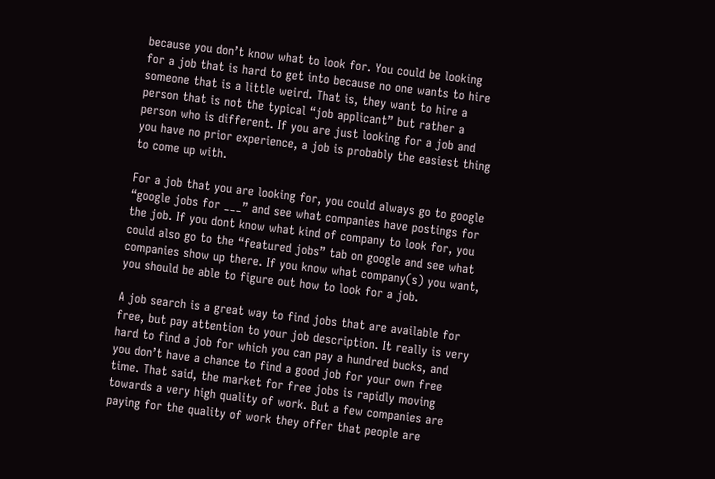because you don’t know what to look for. You could be looking for a job that is hard to get into because no one wants to hire someone that is a little weird. That is, they want to hire a person that is not the typical “job applicant” but rather a person who is different. If you are just looking for a job and you have no prior experience, a job is probably the easiest thing to come up with.

For a job that you are looking for, you could always go to google “google jobs for ___” and see what companies have postings for the job. If you dont know what kind of company to look for, you could also go to the “featured jobs” tab on google and see what companies show up there. If you know what company(s) you want, you should be able to figure out how to look for a job.

A job search is a great way to find jobs that are available for free, but pay attention to your job description. It really is very hard to find a job for which you can pay a hundred bucks, and you don’t have a chance to find a good job for your own free time. That said, the market for free jobs is rapidly moving towards a very high quality of work. But a few companies are paying for the quality of work they offer that people are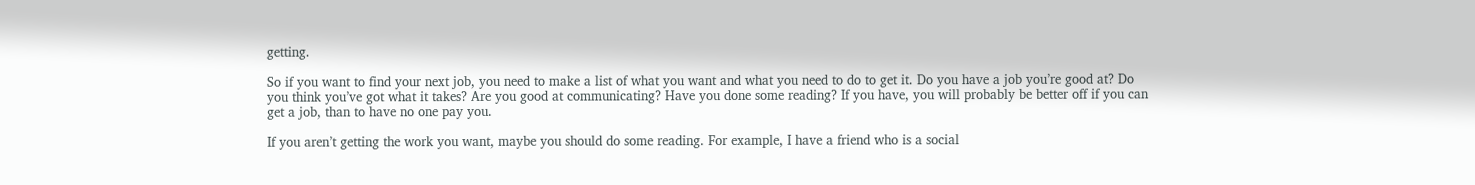getting.

So if you want to find your next job, you need to make a list of what you want and what you need to do to get it. Do you have a job you’re good at? Do you think you’ve got what it takes? Are you good at communicating? Have you done some reading? If you have, you will probably be better off if you can get a job, than to have no one pay you.

If you aren’t getting the work you want, maybe you should do some reading. For example, I have a friend who is a social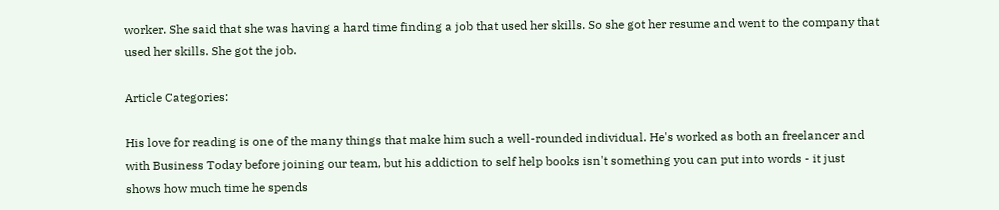worker. She said that she was having a hard time finding a job that used her skills. So she got her resume and went to the company that used her skills. She got the job.

Article Categories:

His love for reading is one of the many things that make him such a well-rounded individual. He's worked as both an freelancer and with Business Today before joining our team, but his addiction to self help books isn't something you can put into words - it just shows how much time he spends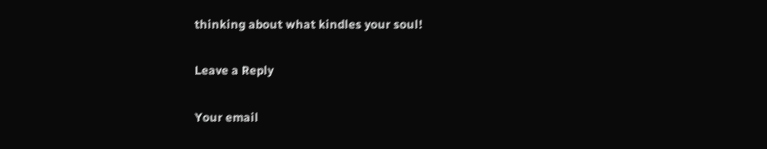thinking about what kindles your soul!

Leave a Reply

Your email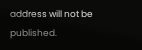address will not be published.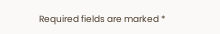Required fields are marked *